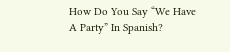How Do You Say “We Have A Party” In Spanish?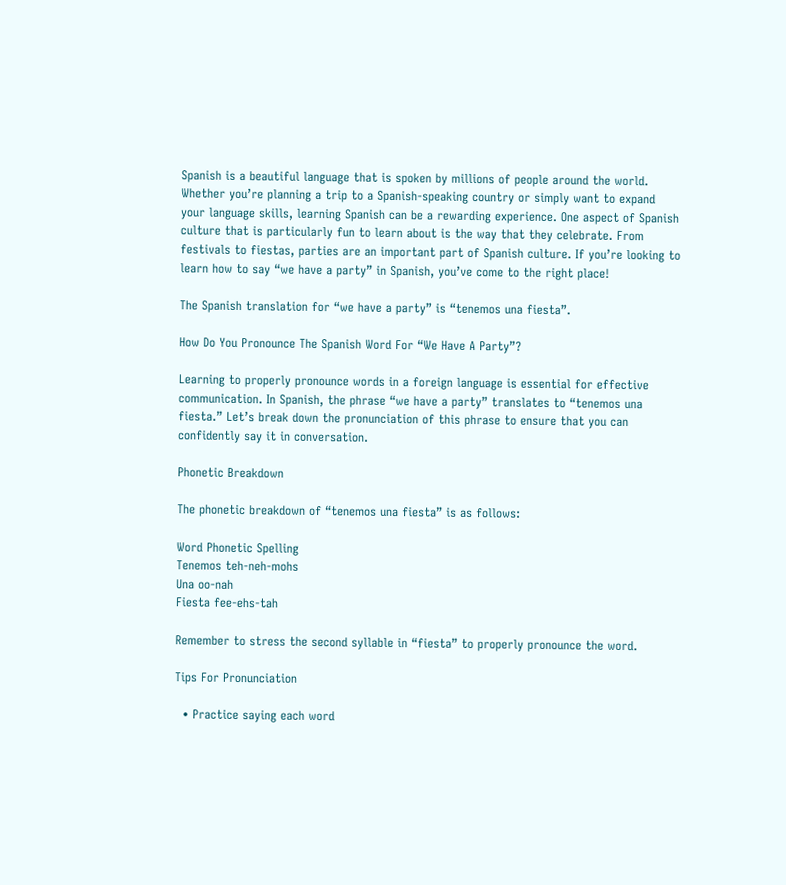Spanish is a beautiful language that is spoken by millions of people around the world. Whether you’re planning a trip to a Spanish-speaking country or simply want to expand your language skills, learning Spanish can be a rewarding experience. One aspect of Spanish culture that is particularly fun to learn about is the way that they celebrate. From festivals to fiestas, parties are an important part of Spanish culture. If you’re looking to learn how to say “we have a party” in Spanish, you’ve come to the right place!

The Spanish translation for “we have a party” is “tenemos una fiesta”.

How Do You Pronounce The Spanish Word For “We Have A Party”?

Learning to properly pronounce words in a foreign language is essential for effective communication. In Spanish, the phrase “we have a party” translates to “tenemos una fiesta.” Let’s break down the pronunciation of this phrase to ensure that you can confidently say it in conversation.

Phonetic Breakdown

The phonetic breakdown of “tenemos una fiesta” is as follows:

Word Phonetic Spelling
Tenemos teh-neh-mohs
Una oo-nah
Fiesta fee-ehs-tah

Remember to stress the second syllable in “fiesta” to properly pronounce the word.

Tips For Pronunciation

  • Practice saying each word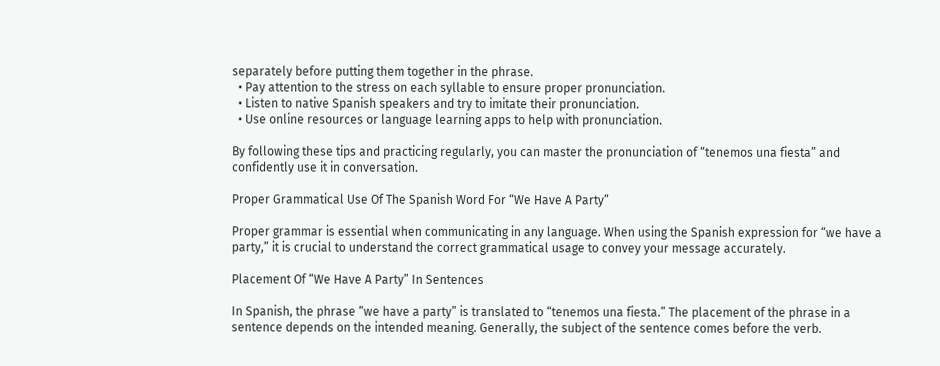separately before putting them together in the phrase.
  • Pay attention to the stress on each syllable to ensure proper pronunciation.
  • Listen to native Spanish speakers and try to imitate their pronunciation.
  • Use online resources or language learning apps to help with pronunciation.

By following these tips and practicing regularly, you can master the pronunciation of “tenemos una fiesta” and confidently use it in conversation.

Proper Grammatical Use Of The Spanish Word For “We Have A Party”

Proper grammar is essential when communicating in any language. When using the Spanish expression for “we have a party,” it is crucial to understand the correct grammatical usage to convey your message accurately.

Placement Of “We Have A Party” In Sentences

In Spanish, the phrase “we have a party” is translated to “tenemos una fiesta.” The placement of the phrase in a sentence depends on the intended meaning. Generally, the subject of the sentence comes before the verb.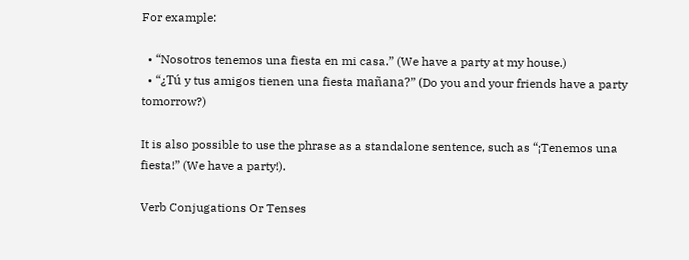For example:

  • “Nosotros tenemos una fiesta en mi casa.” (We have a party at my house.)
  • “¿Tú y tus amigos tienen una fiesta mañana?” (Do you and your friends have a party tomorrow?)

It is also possible to use the phrase as a standalone sentence, such as “¡Tenemos una fiesta!” (We have a party!).

Verb Conjugations Or Tenses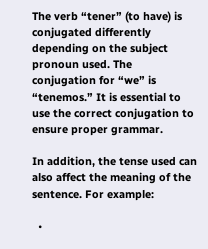The verb “tener” (to have) is conjugated differently depending on the subject pronoun used. The conjugation for “we” is “tenemos.” It is essential to use the correct conjugation to ensure proper grammar.

In addition, the tense used can also affect the meaning of the sentence. For example:

  •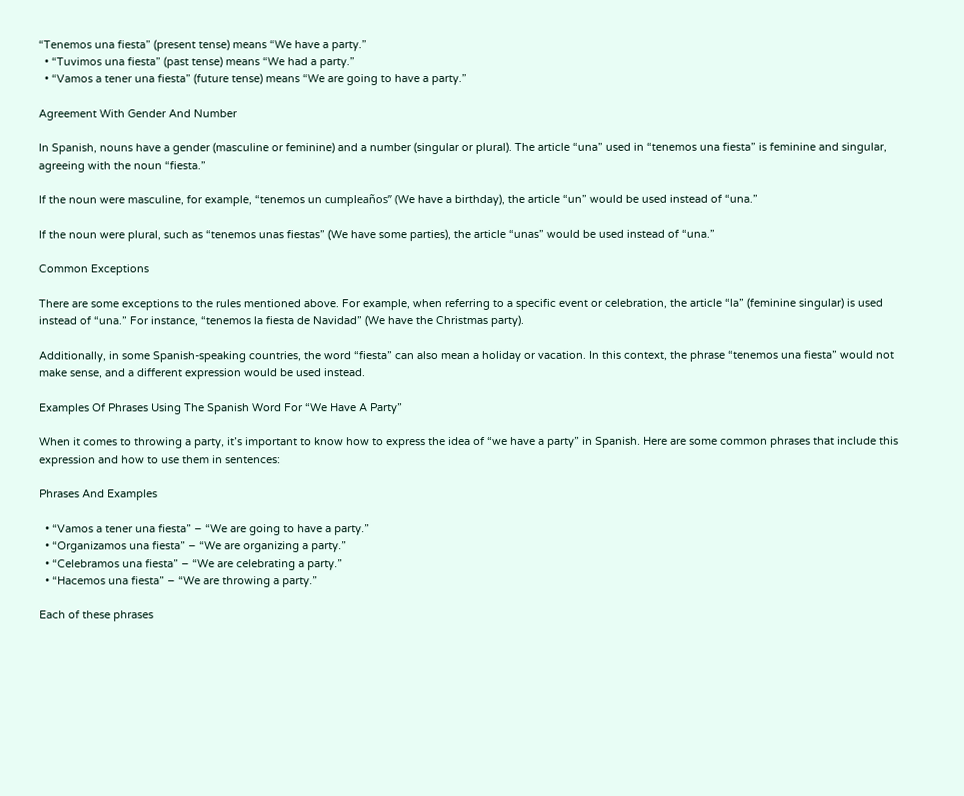“Tenemos una fiesta” (present tense) means “We have a party.”
  • “Tuvimos una fiesta” (past tense) means “We had a party.”
  • “Vamos a tener una fiesta” (future tense) means “We are going to have a party.”

Agreement With Gender And Number

In Spanish, nouns have a gender (masculine or feminine) and a number (singular or plural). The article “una” used in “tenemos una fiesta” is feminine and singular, agreeing with the noun “fiesta.”

If the noun were masculine, for example, “tenemos un cumpleaños” (We have a birthday), the article “un” would be used instead of “una.”

If the noun were plural, such as “tenemos unas fiestas” (We have some parties), the article “unas” would be used instead of “una.”

Common Exceptions

There are some exceptions to the rules mentioned above. For example, when referring to a specific event or celebration, the article “la” (feminine singular) is used instead of “una.” For instance, “tenemos la fiesta de Navidad” (We have the Christmas party).

Additionally, in some Spanish-speaking countries, the word “fiesta” can also mean a holiday or vacation. In this context, the phrase “tenemos una fiesta” would not make sense, and a different expression would be used instead.

Examples Of Phrases Using The Spanish Word For “We Have A Party”

When it comes to throwing a party, it’s important to know how to express the idea of “we have a party” in Spanish. Here are some common phrases that include this expression and how to use them in sentences:

Phrases And Examples

  • “Vamos a tener una fiesta” – “We are going to have a party.”
  • “Organizamos una fiesta” – “We are organizing a party.”
  • “Celebramos una fiesta” – “We are celebrating a party.”
  • “Hacemos una fiesta” – “We are throwing a party.”

Each of these phrases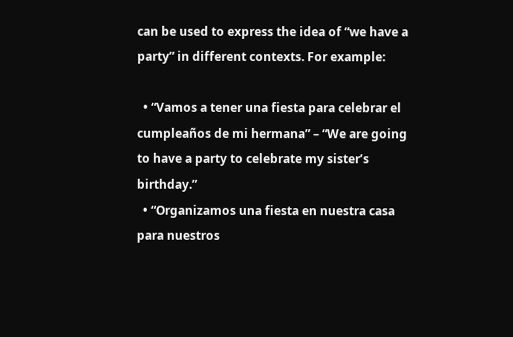can be used to express the idea of “we have a party” in different contexts. For example:

  • “Vamos a tener una fiesta para celebrar el cumpleaños de mi hermana” – “We are going to have a party to celebrate my sister’s birthday.”
  • “Organizamos una fiesta en nuestra casa para nuestros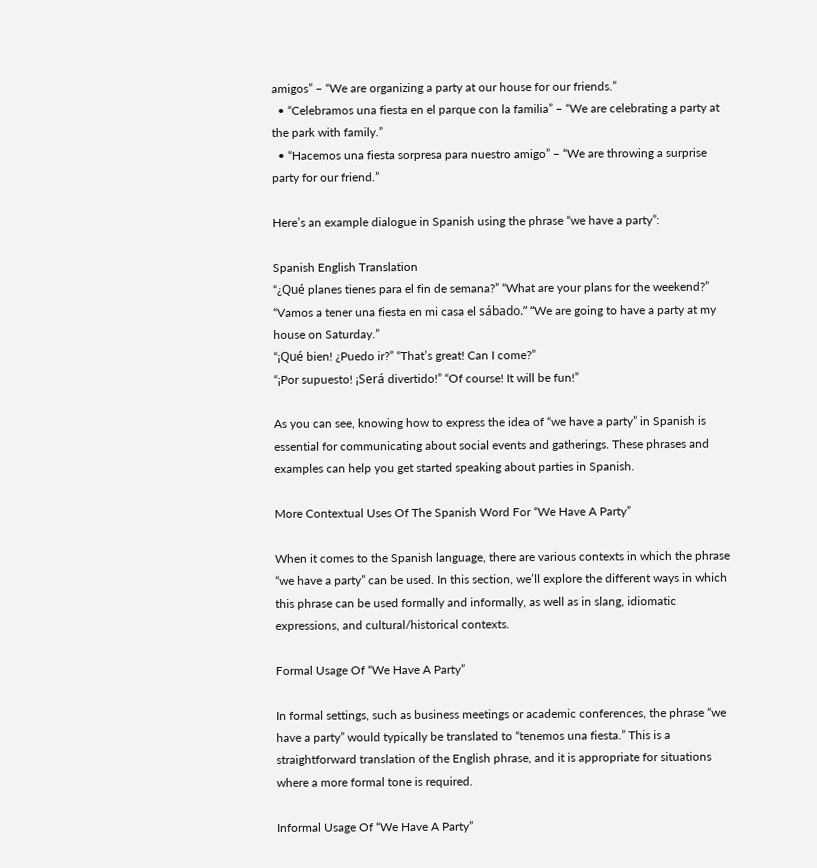amigos” – “We are organizing a party at our house for our friends.”
  • “Celebramos una fiesta en el parque con la familia” – “We are celebrating a party at the park with family.”
  • “Hacemos una fiesta sorpresa para nuestro amigo” – “We are throwing a surprise party for our friend.”

Here’s an example dialogue in Spanish using the phrase “we have a party”:

Spanish English Translation
“¿Qué planes tienes para el fin de semana?” “What are your plans for the weekend?”
“Vamos a tener una fiesta en mi casa el sábado.” “We are going to have a party at my house on Saturday.”
“¡Qué bien! ¿Puedo ir?” “That’s great! Can I come?”
“¡Por supuesto! ¡Será divertido!” “Of course! It will be fun!”

As you can see, knowing how to express the idea of “we have a party” in Spanish is essential for communicating about social events and gatherings. These phrases and examples can help you get started speaking about parties in Spanish.

More Contextual Uses Of The Spanish Word For “We Have A Party”

When it comes to the Spanish language, there are various contexts in which the phrase “we have a party” can be used. In this section, we’ll explore the different ways in which this phrase can be used formally and informally, as well as in slang, idiomatic expressions, and cultural/historical contexts.

Formal Usage Of “We Have A Party”

In formal settings, such as business meetings or academic conferences, the phrase “we have a party” would typically be translated to “tenemos una fiesta.” This is a straightforward translation of the English phrase, and it is appropriate for situations where a more formal tone is required.

Informal Usage Of “We Have A Party”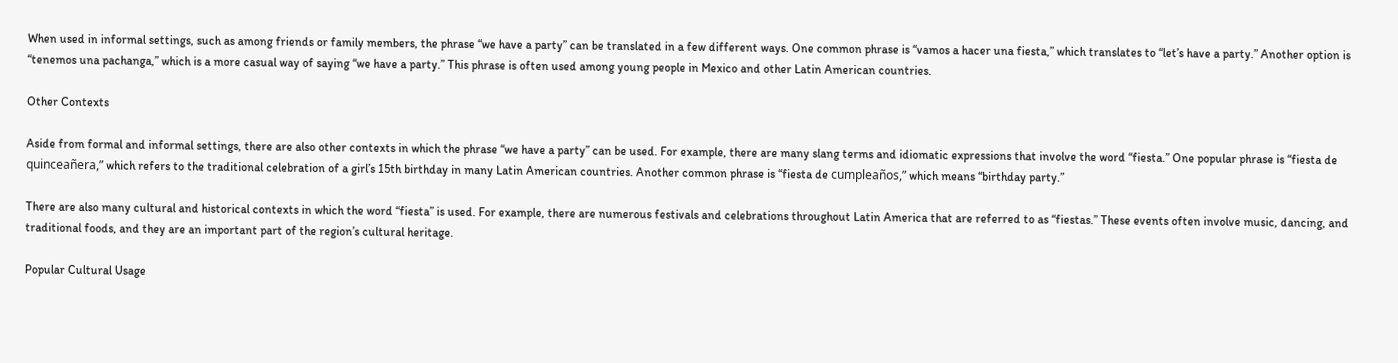When used in informal settings, such as among friends or family members, the phrase “we have a party” can be translated in a few different ways. One common phrase is “vamos a hacer una fiesta,” which translates to “let’s have a party.” Another option is “tenemos una pachanga,” which is a more casual way of saying “we have a party.” This phrase is often used among young people in Mexico and other Latin American countries.

Other Contexts

Aside from formal and informal settings, there are also other contexts in which the phrase “we have a party” can be used. For example, there are many slang terms and idiomatic expressions that involve the word “fiesta.” One popular phrase is “fiesta de quinceañera,” which refers to the traditional celebration of a girl’s 15th birthday in many Latin American countries. Another common phrase is “fiesta de cumpleaños,” which means “birthday party.”

There are also many cultural and historical contexts in which the word “fiesta” is used. For example, there are numerous festivals and celebrations throughout Latin America that are referred to as “fiestas.” These events often involve music, dancing, and traditional foods, and they are an important part of the region’s cultural heritage.

Popular Cultural Usage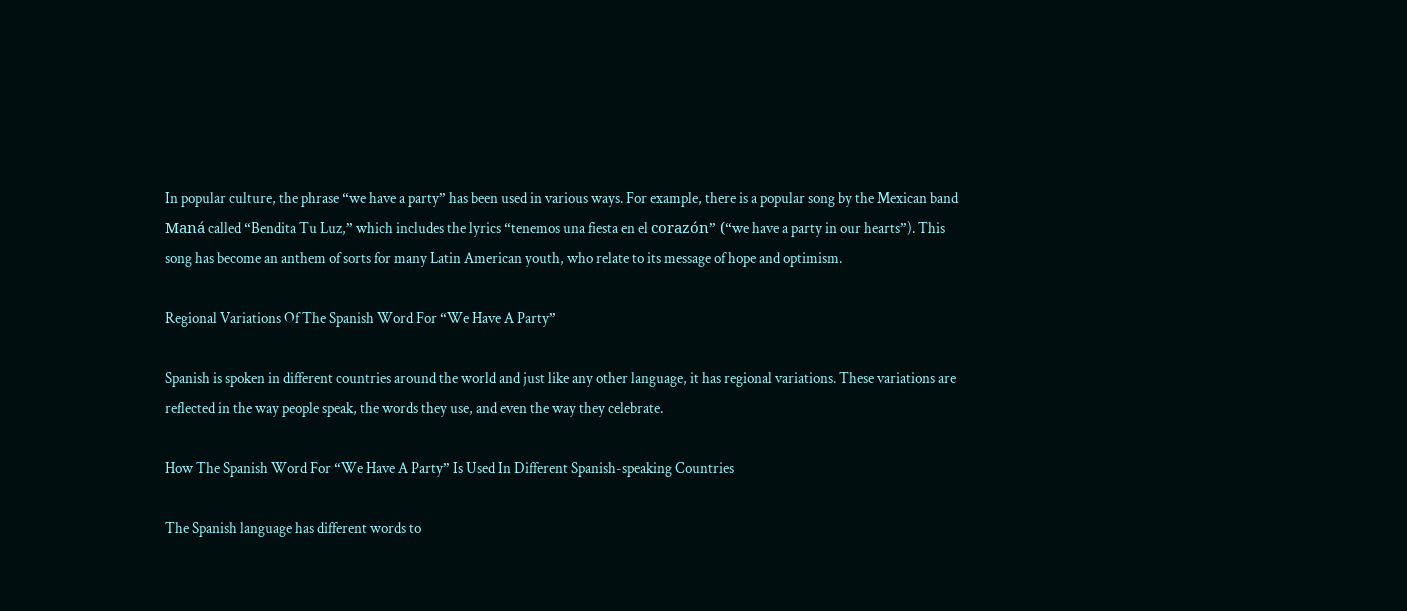In popular culture, the phrase “we have a party” has been used in various ways. For example, there is a popular song by the Mexican band Maná called “Bendita Tu Luz,” which includes the lyrics “tenemos una fiesta en el corazón” (“we have a party in our hearts”). This song has become an anthem of sorts for many Latin American youth, who relate to its message of hope and optimism.

Regional Variations Of The Spanish Word For “We Have A Party”

Spanish is spoken in different countries around the world and just like any other language, it has regional variations. These variations are reflected in the way people speak, the words they use, and even the way they celebrate.

How The Spanish Word For “We Have A Party” Is Used In Different Spanish-speaking Countries

The Spanish language has different words to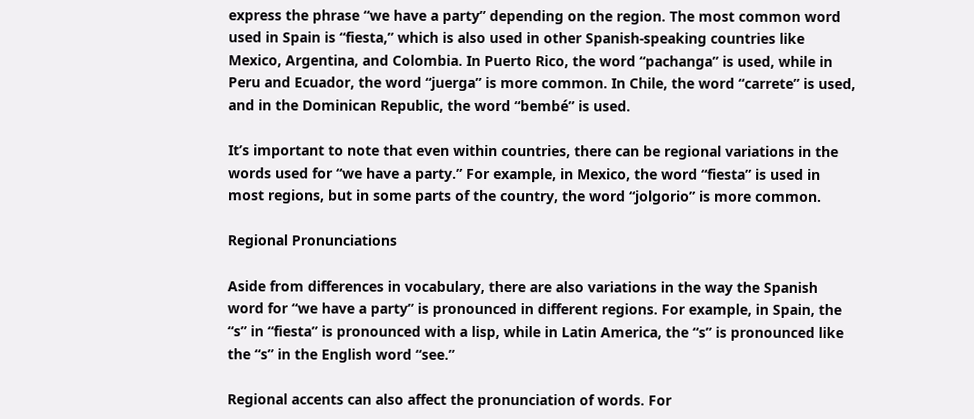express the phrase “we have a party” depending on the region. The most common word used in Spain is “fiesta,” which is also used in other Spanish-speaking countries like Mexico, Argentina, and Colombia. In Puerto Rico, the word “pachanga” is used, while in Peru and Ecuador, the word “juerga” is more common. In Chile, the word “carrete” is used, and in the Dominican Republic, the word “bembé” is used.

It’s important to note that even within countries, there can be regional variations in the words used for “we have a party.” For example, in Mexico, the word “fiesta” is used in most regions, but in some parts of the country, the word “jolgorio” is more common.

Regional Pronunciations

Aside from differences in vocabulary, there are also variations in the way the Spanish word for “we have a party” is pronounced in different regions. For example, in Spain, the “s” in “fiesta” is pronounced with a lisp, while in Latin America, the “s” is pronounced like the “s” in the English word “see.”

Regional accents can also affect the pronunciation of words. For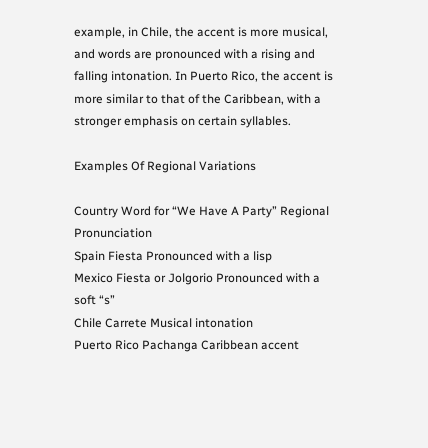example, in Chile, the accent is more musical, and words are pronounced with a rising and falling intonation. In Puerto Rico, the accent is more similar to that of the Caribbean, with a stronger emphasis on certain syllables.

Examples Of Regional Variations

Country Word for “We Have A Party” Regional Pronunciation
Spain Fiesta Pronounced with a lisp
Mexico Fiesta or Jolgorio Pronounced with a soft “s”
Chile Carrete Musical intonation
Puerto Rico Pachanga Caribbean accent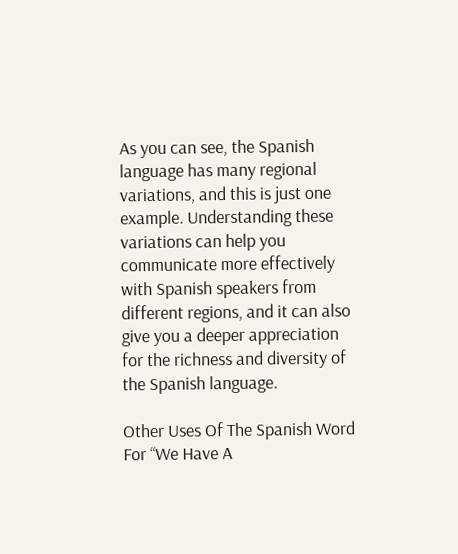As you can see, the Spanish language has many regional variations, and this is just one example. Understanding these variations can help you communicate more effectively with Spanish speakers from different regions, and it can also give you a deeper appreciation for the richness and diversity of the Spanish language.

Other Uses Of The Spanish Word For “We Have A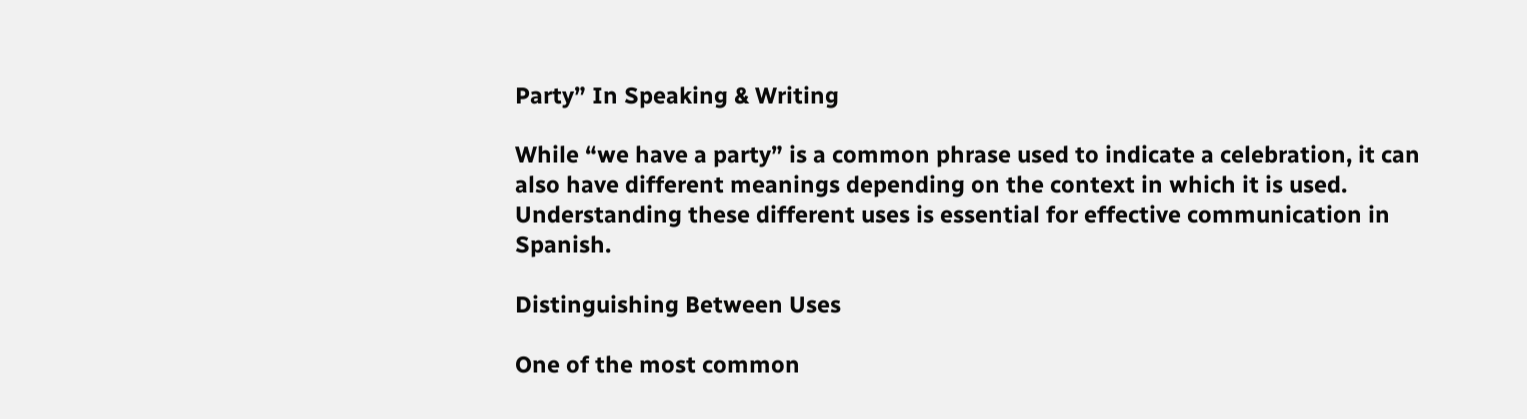Party” In Speaking & Writing

While “we have a party” is a common phrase used to indicate a celebration, it can also have different meanings depending on the context in which it is used. Understanding these different uses is essential for effective communication in Spanish.

Distinguishing Between Uses

One of the most common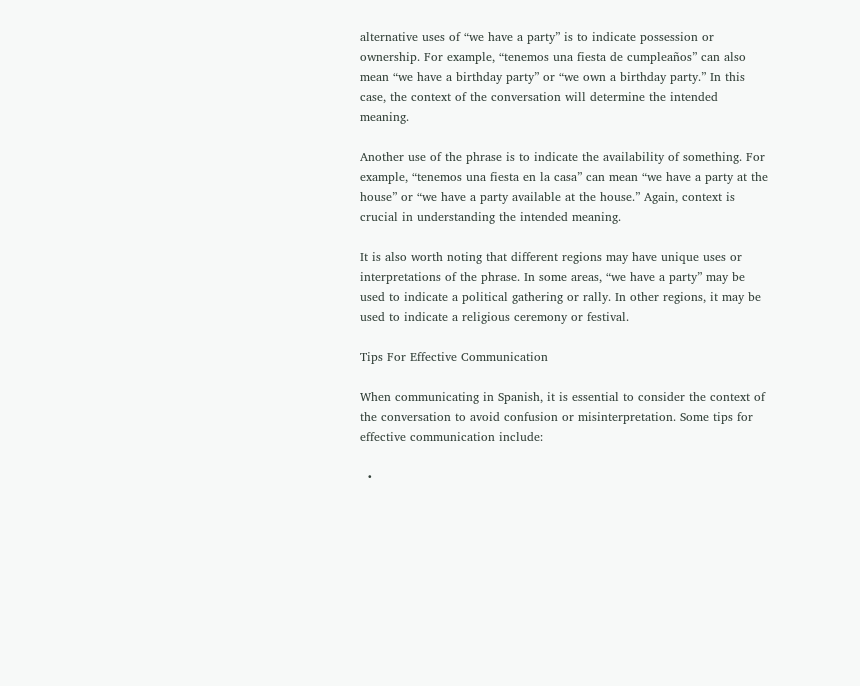alternative uses of “we have a party” is to indicate possession or ownership. For example, “tenemos una fiesta de cumpleaños” can also mean “we have a birthday party” or “we own a birthday party.” In this case, the context of the conversation will determine the intended meaning.

Another use of the phrase is to indicate the availability of something. For example, “tenemos una fiesta en la casa” can mean “we have a party at the house” or “we have a party available at the house.” Again, context is crucial in understanding the intended meaning.

It is also worth noting that different regions may have unique uses or interpretations of the phrase. In some areas, “we have a party” may be used to indicate a political gathering or rally. In other regions, it may be used to indicate a religious ceremony or festival.

Tips For Effective Communication

When communicating in Spanish, it is essential to consider the context of the conversation to avoid confusion or misinterpretation. Some tips for effective communication include:

  •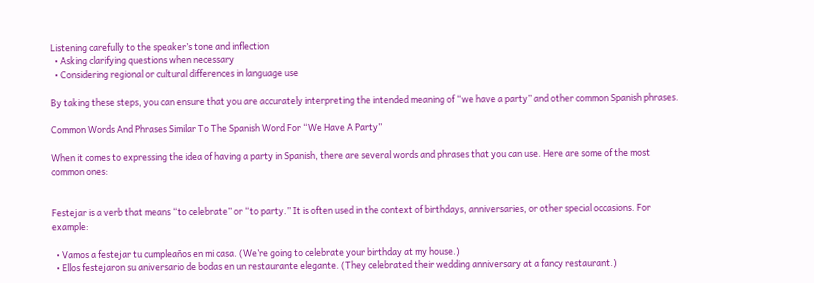Listening carefully to the speaker’s tone and inflection
  • Asking clarifying questions when necessary
  • Considering regional or cultural differences in language use

By taking these steps, you can ensure that you are accurately interpreting the intended meaning of “we have a party” and other common Spanish phrases.

Common Words And Phrases Similar To The Spanish Word For “We Have A Party”

When it comes to expressing the idea of having a party in Spanish, there are several words and phrases that you can use. Here are some of the most common ones:


Festejar is a verb that means “to celebrate” or “to party.” It is often used in the context of birthdays, anniversaries, or other special occasions. For example:

  • Vamos a festejar tu cumpleaños en mi casa. (We’re going to celebrate your birthday at my house.)
  • Ellos festejaron su aniversario de bodas en un restaurante elegante. (They celebrated their wedding anniversary at a fancy restaurant.)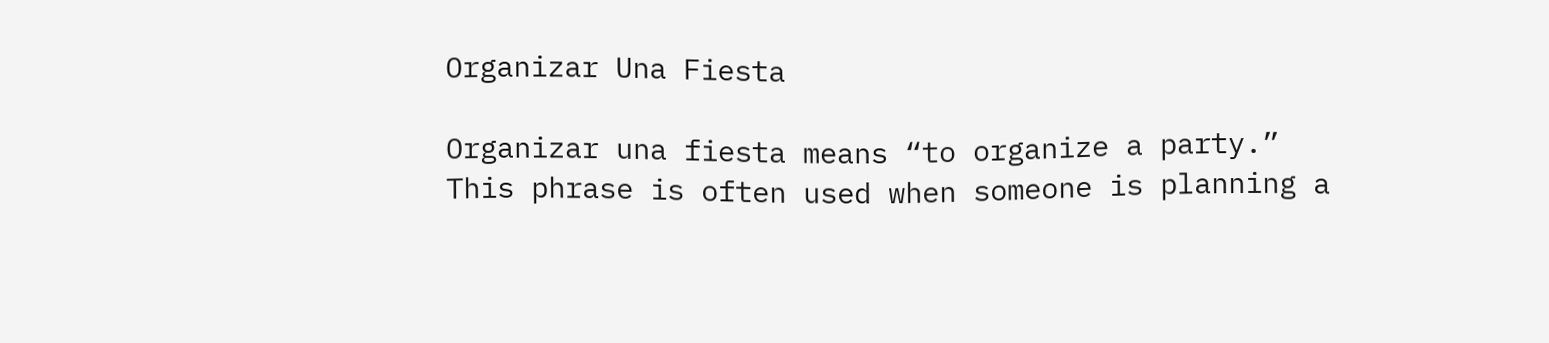Organizar Una Fiesta

Organizar una fiesta means “to organize a party.” This phrase is often used when someone is planning a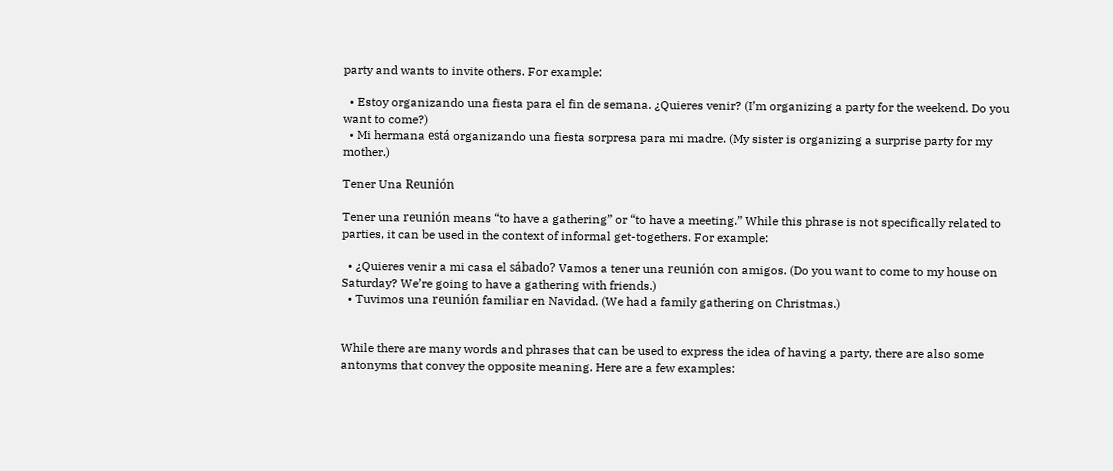party and wants to invite others. For example:

  • Estoy organizando una fiesta para el fin de semana. ¿Quieres venir? (I’m organizing a party for the weekend. Do you want to come?)
  • Mi hermana está organizando una fiesta sorpresa para mi madre. (My sister is organizing a surprise party for my mother.)

Tener Una Reunión

Tener una reunión means “to have a gathering” or “to have a meeting.” While this phrase is not specifically related to parties, it can be used in the context of informal get-togethers. For example:

  • ¿Quieres venir a mi casa el sábado? Vamos a tener una reunión con amigos. (Do you want to come to my house on Saturday? We’re going to have a gathering with friends.)
  • Tuvimos una reunión familiar en Navidad. (We had a family gathering on Christmas.)


While there are many words and phrases that can be used to express the idea of having a party, there are also some antonyms that convey the opposite meaning. Here are a few examples: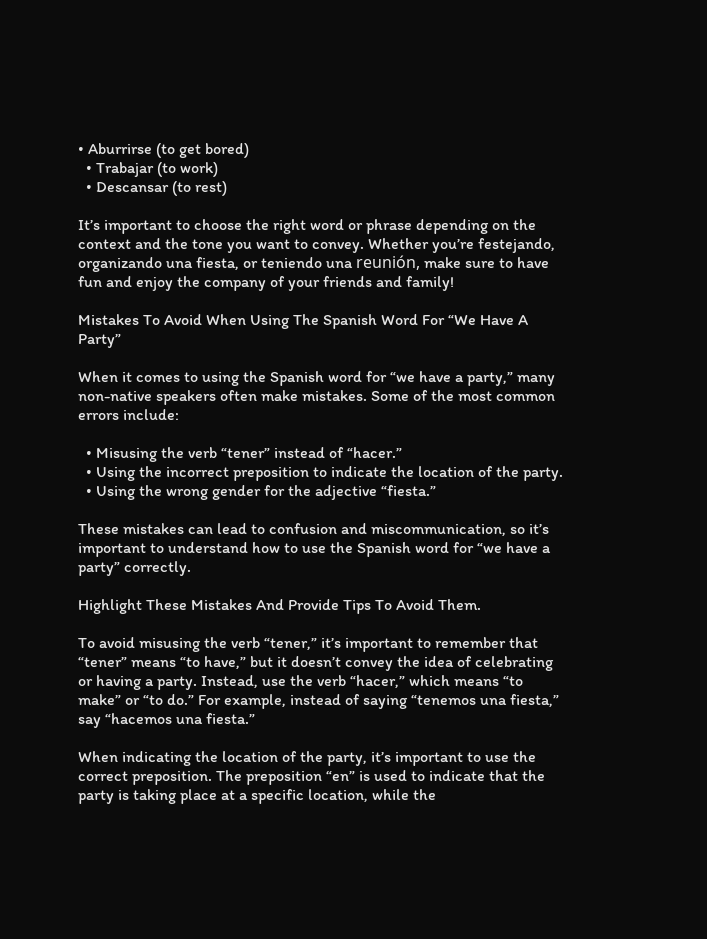• Aburrirse (to get bored)
  • Trabajar (to work)
  • Descansar (to rest)

It’s important to choose the right word or phrase depending on the context and the tone you want to convey. Whether you’re festejando, organizando una fiesta, or teniendo una reunión, make sure to have fun and enjoy the company of your friends and family!

Mistakes To Avoid When Using The Spanish Word For “We Have A Party”

When it comes to using the Spanish word for “we have a party,” many non-native speakers often make mistakes. Some of the most common errors include:

  • Misusing the verb “tener” instead of “hacer.”
  • Using the incorrect preposition to indicate the location of the party.
  • Using the wrong gender for the adjective “fiesta.”

These mistakes can lead to confusion and miscommunication, so it’s important to understand how to use the Spanish word for “we have a party” correctly.

Highlight These Mistakes And Provide Tips To Avoid Them.

To avoid misusing the verb “tener,” it’s important to remember that “tener” means “to have,” but it doesn’t convey the idea of celebrating or having a party. Instead, use the verb “hacer,” which means “to make” or “to do.” For example, instead of saying “tenemos una fiesta,” say “hacemos una fiesta.”

When indicating the location of the party, it’s important to use the correct preposition. The preposition “en” is used to indicate that the party is taking place at a specific location, while the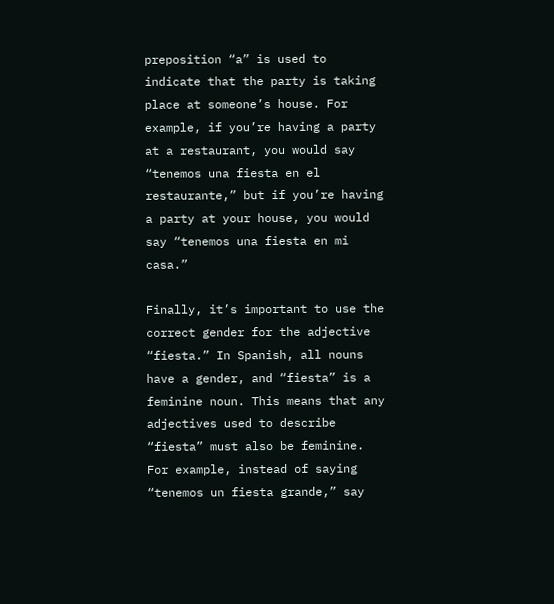preposition “a” is used to indicate that the party is taking place at someone’s house. For example, if you’re having a party at a restaurant, you would say “tenemos una fiesta en el restaurante,” but if you’re having a party at your house, you would say “tenemos una fiesta en mi casa.”

Finally, it’s important to use the correct gender for the adjective “fiesta.” In Spanish, all nouns have a gender, and “fiesta” is a feminine noun. This means that any adjectives used to describe “fiesta” must also be feminine. For example, instead of saying “tenemos un fiesta grande,” say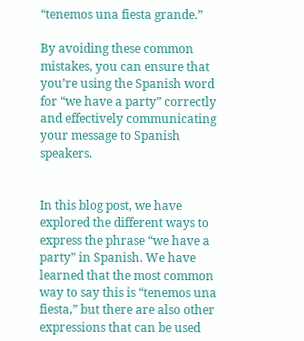“tenemos una fiesta grande.”

By avoiding these common mistakes, you can ensure that you’re using the Spanish word for “we have a party” correctly and effectively communicating your message to Spanish speakers.


In this blog post, we have explored the different ways to express the phrase “we have a party” in Spanish. We have learned that the most common way to say this is “tenemos una fiesta,” but there are also other expressions that can be used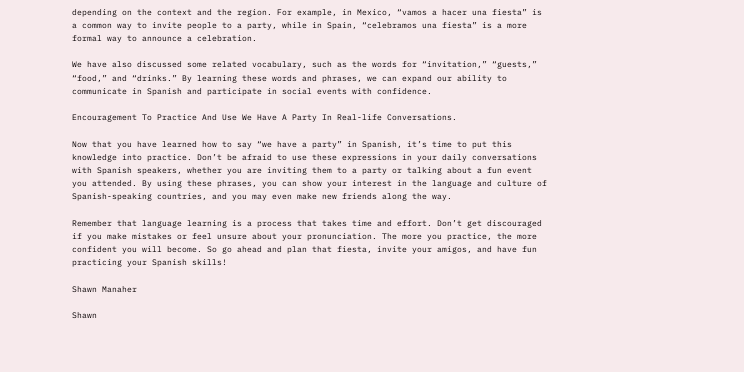depending on the context and the region. For example, in Mexico, “vamos a hacer una fiesta” is a common way to invite people to a party, while in Spain, “celebramos una fiesta” is a more formal way to announce a celebration.

We have also discussed some related vocabulary, such as the words for “invitation,” “guests,” “food,” and “drinks.” By learning these words and phrases, we can expand our ability to communicate in Spanish and participate in social events with confidence.

Encouragement To Practice And Use We Have A Party In Real-life Conversations.

Now that you have learned how to say “we have a party” in Spanish, it’s time to put this knowledge into practice. Don’t be afraid to use these expressions in your daily conversations with Spanish speakers, whether you are inviting them to a party or talking about a fun event you attended. By using these phrases, you can show your interest in the language and culture of Spanish-speaking countries, and you may even make new friends along the way.

Remember that language learning is a process that takes time and effort. Don’t get discouraged if you make mistakes or feel unsure about your pronunciation. The more you practice, the more confident you will become. So go ahead and plan that fiesta, invite your amigos, and have fun practicing your Spanish skills!

Shawn Manaher

Shawn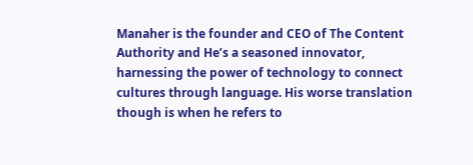Manaher is the founder and CEO of The Content Authority and He’s a seasoned innovator, harnessing the power of technology to connect cultures through language. His worse translation though is when he refers to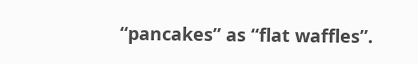“pancakes” as “flat waffles”.